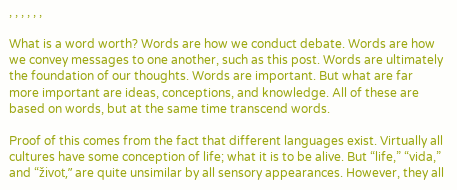, , , , , ,

What is a word worth? Words are how we conduct debate. Words are how we convey messages to one another, such as this post. Words are ultimately the foundation of our thoughts. Words are important. But what are far more important are ideas, conceptions, and knowledge. All of these are based on words, but at the same time transcend words.

Proof of this comes from the fact that different languages exist. Virtually all cultures have some conception of life; what it is to be alive. But “life,” “vida,” and “život,” are quite unsimilar by all sensory appearances. However, they all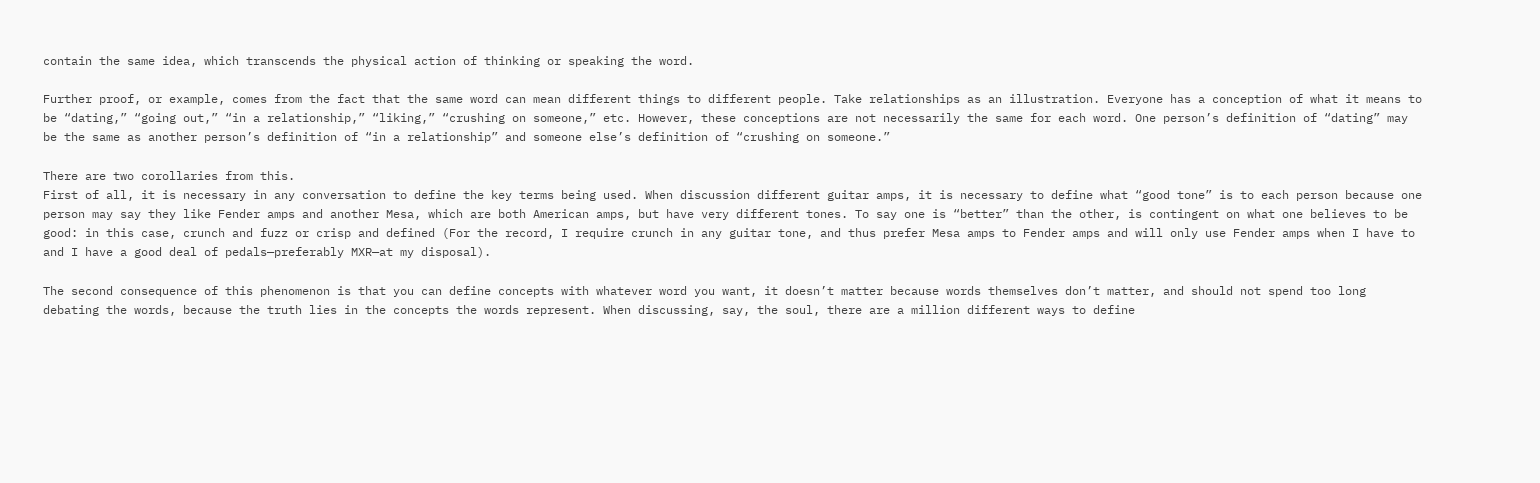contain the same idea, which transcends the physical action of thinking or speaking the word.

Further proof, or example, comes from the fact that the same word can mean different things to different people. Take relationships as an illustration. Everyone has a conception of what it means to be “dating,” “going out,” “in a relationship,” “liking,” “crushing on someone,” etc. However, these conceptions are not necessarily the same for each word. One person’s definition of “dating” may be the same as another person’s definition of “in a relationship” and someone else’s definition of “crushing on someone.”

There are two corollaries from this.
First of all, it is necessary in any conversation to define the key terms being used. When discussion different guitar amps, it is necessary to define what “good tone” is to each person because one person may say they like Fender amps and another Mesa, which are both American amps, but have very different tones. To say one is “better” than the other, is contingent on what one believes to be good: in this case, crunch and fuzz or crisp and defined (For the record, I require crunch in any guitar tone, and thus prefer Mesa amps to Fender amps and will only use Fender amps when I have to and I have a good deal of pedals—preferably MXR—at my disposal).

The second consequence of this phenomenon is that you can define concepts with whatever word you want, it doesn’t matter because words themselves don’t matter, and should not spend too long debating the words, because the truth lies in the concepts the words represent. When discussing, say, the soul, there are a million different ways to define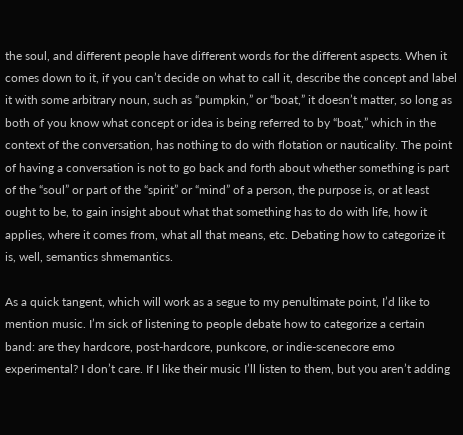the soul, and different people have different words for the different aspects. When it comes down to it, if you can’t decide on what to call it, describe the concept and label it with some arbitrary noun, such as “pumpkin,” or “boat,” it doesn’t matter, so long as both of you know what concept or idea is being referred to by “boat,” which in the context of the conversation, has nothing to do with flotation or nauticality. The point of having a conversation is not to go back and forth about whether something is part of the “soul” or part of the “spirit” or “mind” of a person, the purpose is, or at least ought to be, to gain insight about what that something has to do with life, how it applies, where it comes from, what all that means, etc. Debating how to categorize it is, well, semantics shmemantics.

As a quick tangent, which will work as a segue to my penultimate point, I’d like to mention music. I’m sick of listening to people debate how to categorize a certain band: are they hardcore, post-hardcore, punkcore, or indie-scenecore emo experimental? I don’t care. If I like their music I’ll listen to them, but you aren’t adding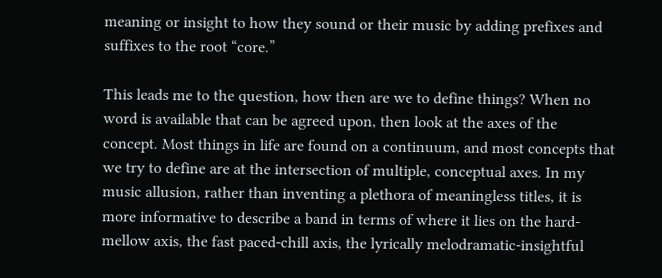meaning or insight to how they sound or their music by adding prefixes and suffixes to the root “core.”

This leads me to the question, how then are we to define things? When no word is available that can be agreed upon, then look at the axes of the concept. Most things in life are found on a continuum, and most concepts that we try to define are at the intersection of multiple, conceptual axes. In my music allusion, rather than inventing a plethora of meaningless titles, it is more informative to describe a band in terms of where it lies on the hard-mellow axis, the fast paced-chill axis, the lyrically melodramatic-insightful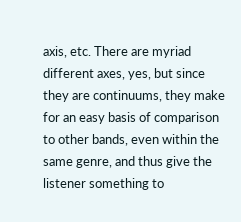axis, etc. There are myriad different axes, yes, but since they are continuums, they make for an easy basis of comparison to other bands, even within the same genre, and thus give the listener something to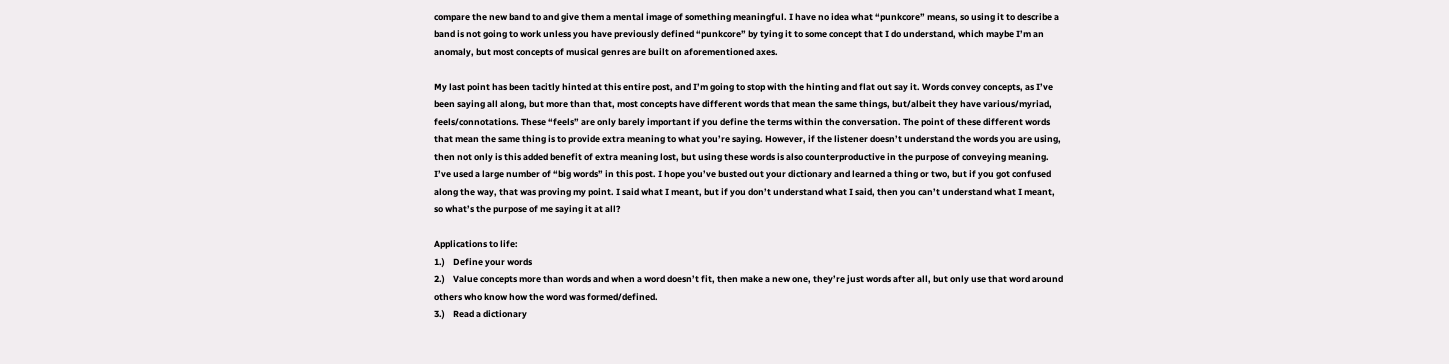compare the new band to and give them a mental image of something meaningful. I have no idea what “punkcore” means, so using it to describe a band is not going to work unless you have previously defined “punkcore” by tying it to some concept that I do understand, which maybe I’m an anomaly, but most concepts of musical genres are built on aforementioned axes.

My last point has been tacitly hinted at this entire post, and I’m going to stop with the hinting and flat out say it. Words convey concepts, as I’ve been saying all along, but more than that, most concepts have different words that mean the same things, but/albeit they have various/myriad, feels/connotations. These “feels” are only barely important if you define the terms within the conversation. The point of these different words that mean the same thing is to provide extra meaning to what you’re saying. However, if the listener doesn’t understand the words you are using, then not only is this added benefit of extra meaning lost, but using these words is also counterproductive in the purpose of conveying meaning. I’ve used a large number of “big words” in this post. I hope you’ve busted out your dictionary and learned a thing or two, but if you got confused along the way, that was proving my point. I said what I meant, but if you don’t understand what I said, then you can’t understand what I meant, so what’s the purpose of me saying it at all?

Applications to life:
1.)    Define your words
2.)    Value concepts more than words and when a word doesn’t fit, then make a new one, they’re just words after all, but only use that word around others who know how the word was formed/defined.
3.)    Read a dictionary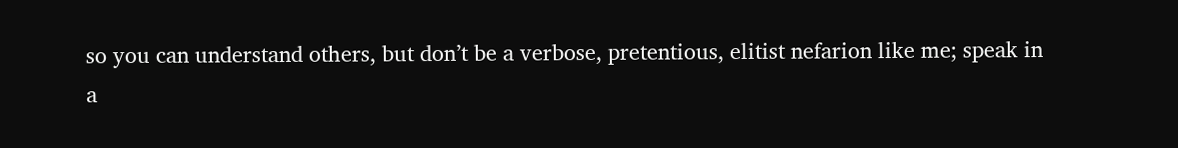so you can understand others, but don’t be a verbose, pretentious, elitist nefarion like me; speak in a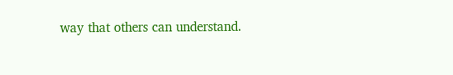way that others can understand.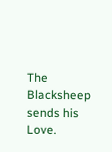The Blacksheep sends his Love.